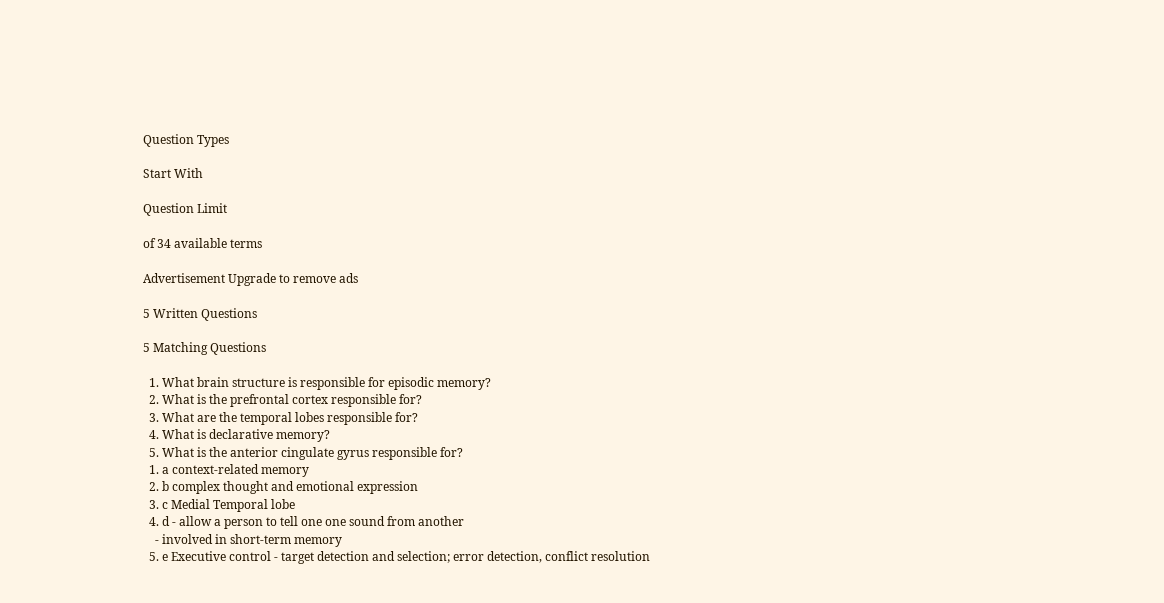Question Types

Start With

Question Limit

of 34 available terms

Advertisement Upgrade to remove ads

5 Written Questions

5 Matching Questions

  1. What brain structure is responsible for episodic memory?
  2. What is the prefrontal cortex responsible for?
  3. What are the temporal lobes responsible for?
  4. What is declarative memory?
  5. What is the anterior cingulate gyrus responsible for?
  1. a context-related memory
  2. b complex thought and emotional expression
  3. c Medial Temporal lobe
  4. d - allow a person to tell one one sound from another
    - involved in short-term memory
  5. e Executive control - target detection and selection; error detection, conflict resolution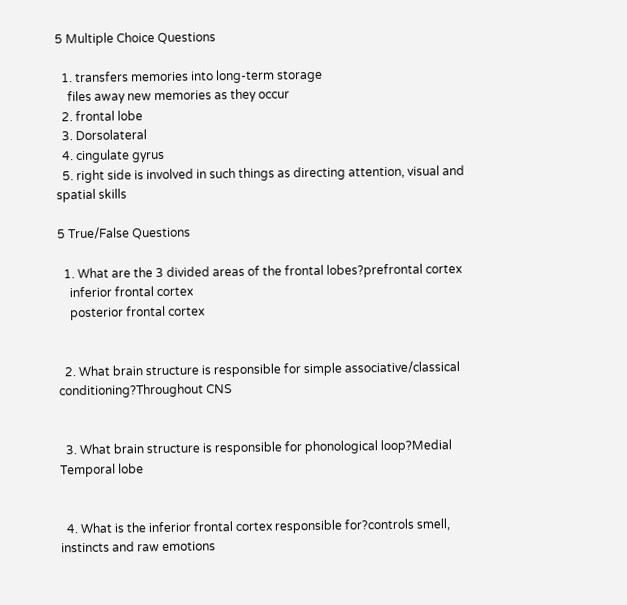5 Multiple Choice Questions

  1. transfers memories into long-term storage
    files away new memories as they occur
  2. frontal lobe
  3. Dorsolateral
  4. cingulate gyrus
  5. right side is involved in such things as directing attention, visual and spatial skills

5 True/False Questions

  1. What are the 3 divided areas of the frontal lobes?prefrontal cortex
    inferior frontal cortex
    posterior frontal cortex


  2. What brain structure is responsible for simple associative/classical conditioning?Throughout CNS


  3. What brain structure is responsible for phonological loop?Medial Temporal lobe


  4. What is the inferior frontal cortex responsible for?controls smell, instincts and raw emotions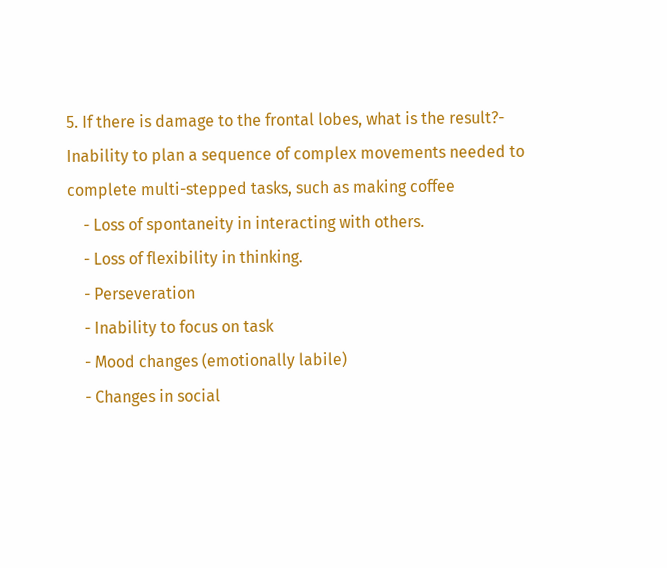5. If there is damage to the frontal lobes, what is the result?- Inability to plan a sequence of complex movements needed to complete multi-stepped tasks, such as making coffee
    - Loss of spontaneity in interacting with others.
    - Loss of flexibility in thinking.
    - Perseveration
    - Inability to focus on task
    - Mood changes (emotionally labile)
    - Changes in social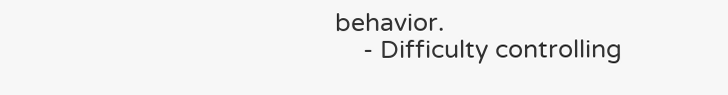behavior.
    - Difficulty controlling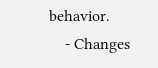behavior.
    - Changes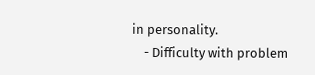in personality.
    - Difficulty with problem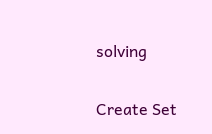solving


Create Set